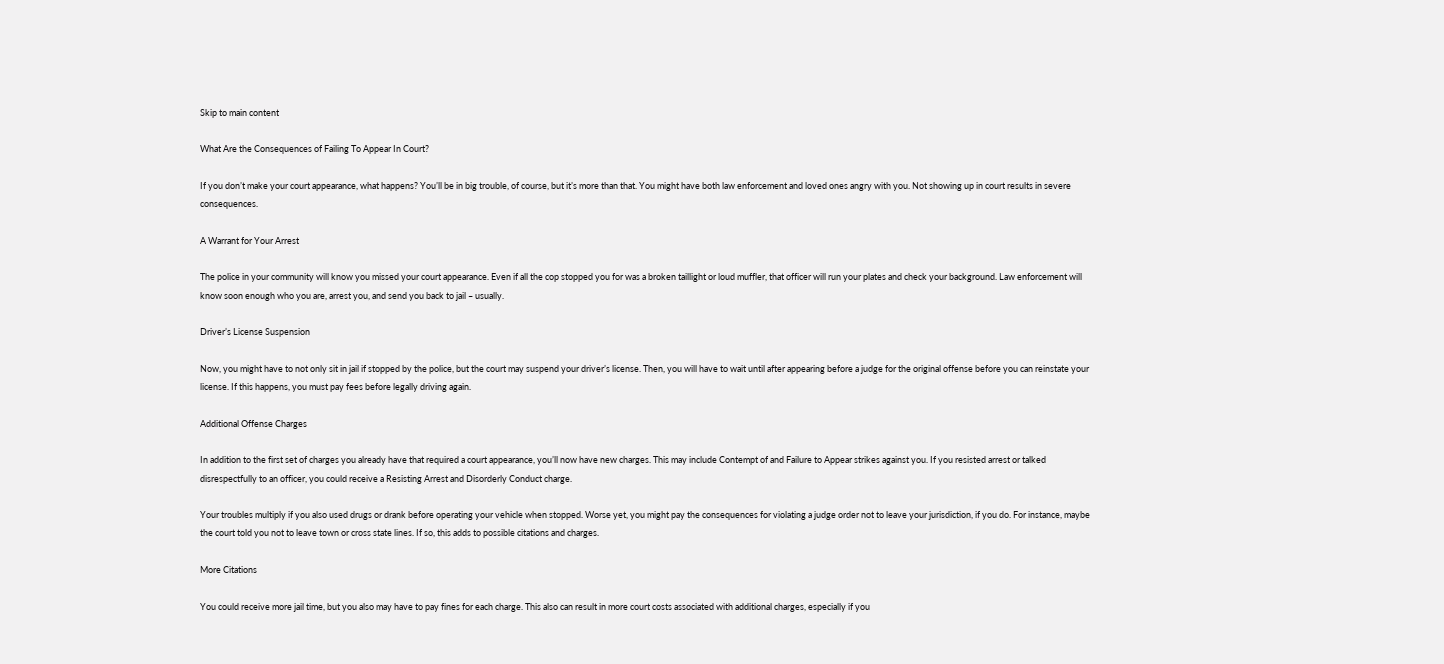Skip to main content

What Are the Consequences of Failing To Appear In Court?

If you don’t make your court appearance, what happens? You’ll be in big trouble, of course, but it’s more than that. You might have both law enforcement and loved ones angry with you. Not showing up in court results in severe consequences.

A Warrant for Your Arrest

The police in your community will know you missed your court appearance. Even if all the cop stopped you for was a broken taillight or loud muffler, that officer will run your plates and check your background. Law enforcement will know soon enough who you are, arrest you, and send you back to jail – usually.

Driver’s License Suspension

Now, you might have to not only sit in jail if stopped by the police, but the court may suspend your driver’s license. Then, you will have to wait until after appearing before a judge for the original offense before you can reinstate your license. If this happens, you must pay fees before legally driving again.

Additional Offense Charges

In addition to the first set of charges you already have that required a court appearance, you’ll now have new charges. This may include Contempt of and Failure to Appear strikes against you. If you resisted arrest or talked disrespectfully to an officer, you could receive a Resisting Arrest and Disorderly Conduct charge.

Your troubles multiply if you also used drugs or drank before operating your vehicle when stopped. Worse yet, you might pay the consequences for violating a judge order not to leave your jurisdiction, if you do. For instance, maybe the court told you not to leave town or cross state lines. If so, this adds to possible citations and charges.

More Citations

You could receive more jail time, but you also may have to pay fines for each charge. This also can result in more court costs associated with additional charges, especially if you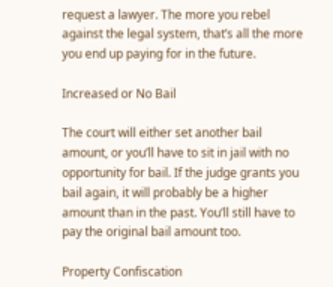request a lawyer. The more you rebel against the legal system, that’s all the more you end up paying for in the future.

Increased or No Bail

The court will either set another bail amount, or you’ll have to sit in jail with no opportunity for bail. If the judge grants you bail again, it will probably be a higher amount than in the past. You’ll still have to pay the original bail amount too.

Property Confiscation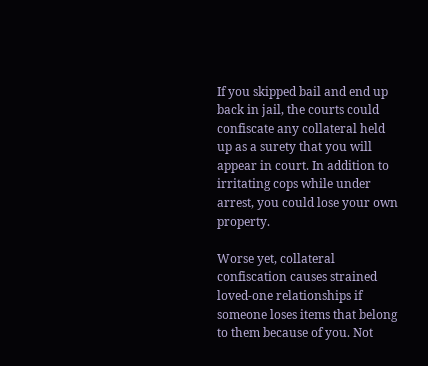If you skipped bail and end up back in jail, the courts could confiscate any collateral held up as a surety that you will appear in court. In addition to irritating cops while under arrest, you could lose your own property.

Worse yet, collateral confiscation causes strained loved-one relationships if someone loses items that belong to them because of you. Not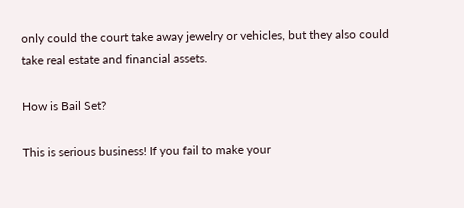only could the court take away jewelry or vehicles, but they also could take real estate and financial assets.

How is Bail Set?

This is serious business! If you fail to make your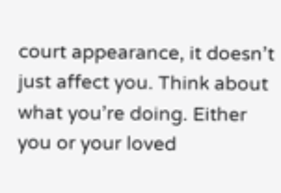court appearance, it doesn’t just affect you. Think about what you’re doing. Either you or your loved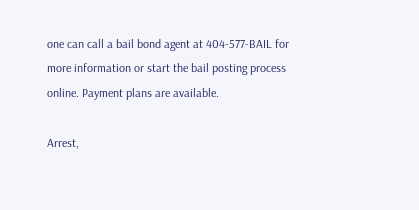one can call a bail bond agent at 404-577-BAIL for more information or start the bail posting process online. Payment plans are available.

Arrest,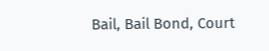Bail, Bail Bond, Court